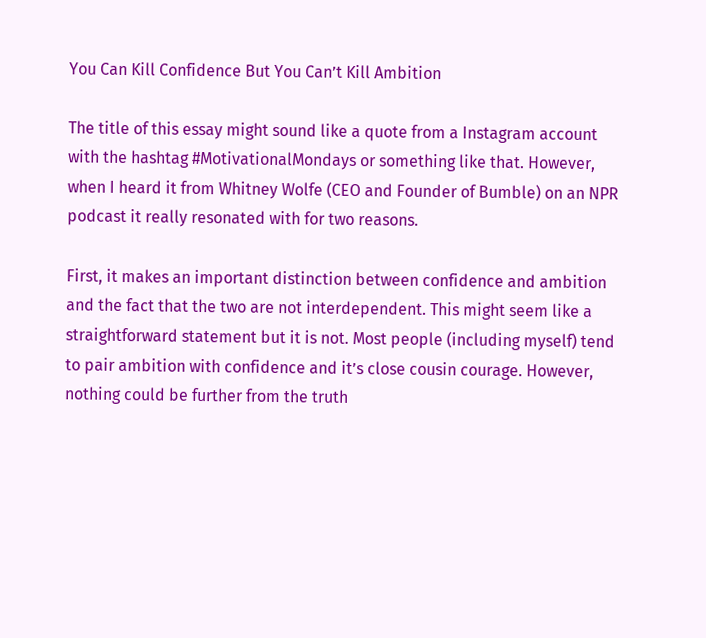You Can Kill Confidence But You Can’t Kill Ambition

The title of this essay might sound like a quote from a Instagram account with the hashtag #MotivationalMondays or something like that. However, when I heard it from Whitney Wolfe (CEO and Founder of Bumble) on an NPR podcast it really resonated with for two reasons.

First, it makes an important distinction between confidence and ambition and the fact that the two are not interdependent. This might seem like a straightforward statement but it is not. Most people (including myself) tend to pair ambition with confidence and it’s close cousin courage. However, nothing could be further from the truth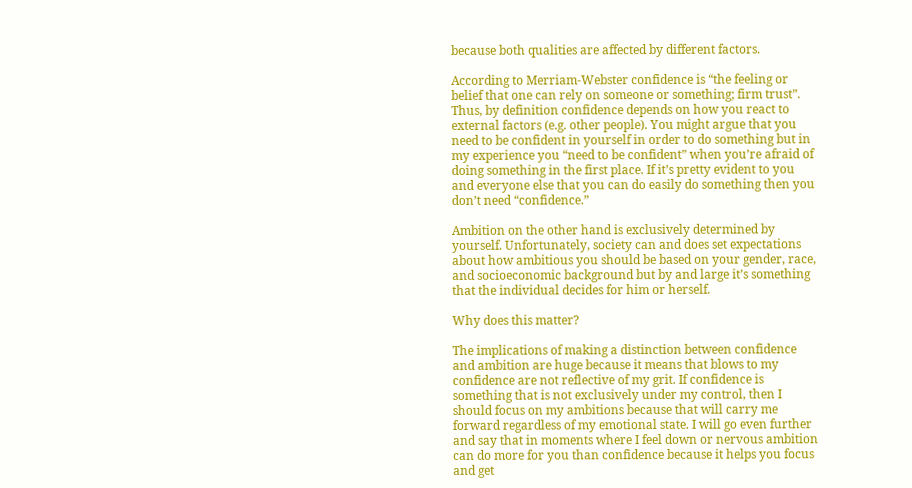because both qualities are affected by different factors.

According to Merriam-Webster confidence is “the feeling or belief that one can rely on someone or something; firm trust”. Thus, by definition confidence depends on how you react to external factors (e.g. other people). You might argue that you need to be confident in yourself in order to do something but in my experience you “need to be confident” when you’re afraid of doing something in the first place. If it’s pretty evident to you and everyone else that you can do easily do something then you don’t need “confidence.”

Ambition on the other hand is exclusively determined by yourself. Unfortunately, society can and does set expectations about how ambitious you should be based on your gender, race, and socioeconomic background but by and large it’s something that the individual decides for him or herself.

Why does this matter?

The implications of making a distinction between confidence and ambition are huge because it means that blows to my confidence are not reflective of my grit. If confidence is something that is not exclusively under my control, then I should focus on my ambitions because that will carry me forward regardless of my emotional state. I will go even further and say that in moments where I feel down or nervous ambition can do more for you than confidence because it helps you focus and get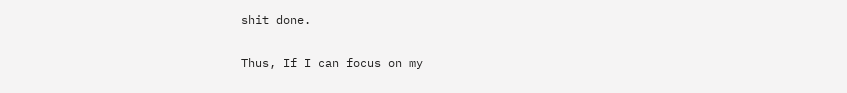shit done.

Thus, If I can focus on my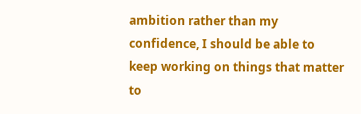ambition rather than my confidence, I should be able to keep working on things that matter to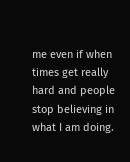me even if when times get really hard and people stop believing in what I am doing.